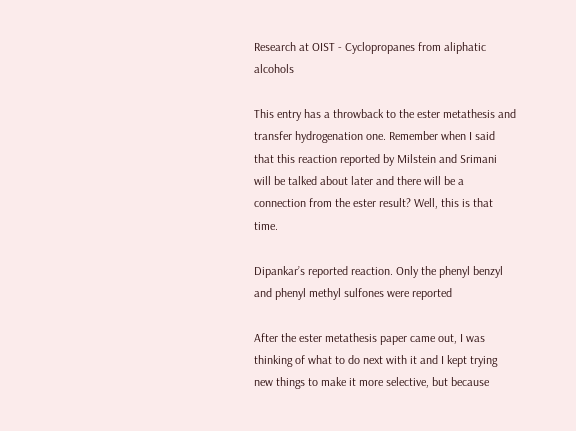Research at OIST - Cyclopropanes from aliphatic alcohols

This entry has a throwback to the ester metathesis and transfer hydrogenation one. Remember when I said that this reaction reported by Milstein and Srimani will be talked about later and there will be a connection from the ester result? Well, this is that time.

Dipankar’s reported reaction. Only the phenyl benzyl and phenyl methyl sulfones were reported

After the ester metathesis paper came out, I was thinking of what to do next with it and I kept trying new things to make it more selective, but because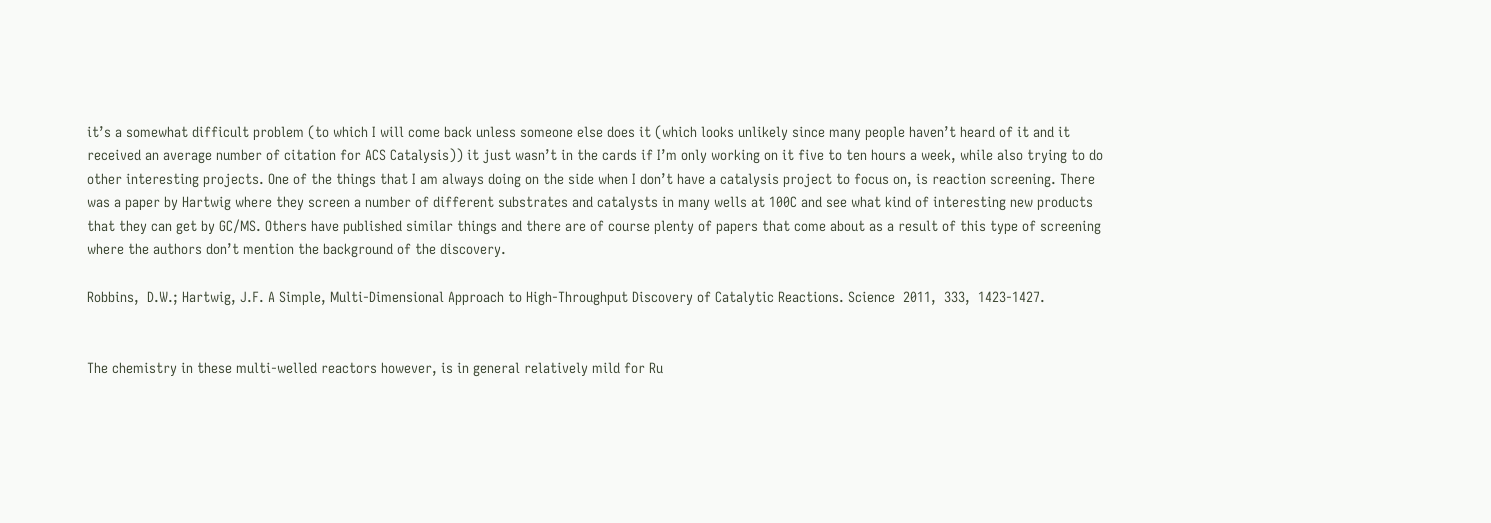it’s a somewhat difficult problem (to which I will come back unless someone else does it (which looks unlikely since many people haven’t heard of it and it received an average number of citation for ACS Catalysis)) it just wasn’t in the cards if I’m only working on it five to ten hours a week, while also trying to do other interesting projects. One of the things that I am always doing on the side when I don’t have a catalysis project to focus on, is reaction screening. There was a paper by Hartwig where they screen a number of different substrates and catalysts in many wells at 100C and see what kind of interesting new products that they can get by GC/MS. Others have published similar things and there are of course plenty of papers that come about as a result of this type of screening where the authors don’t mention the background of the discovery.

Robbins,  D.W.; Hartwig, J.F. A Simple, Multi-Dimensional Approach to High-Throughput Discovery of Catalytic Reactions. Science  2011,  333,  1423-1427.


The chemistry in these multi-welled reactors however, is in general relatively mild for Ru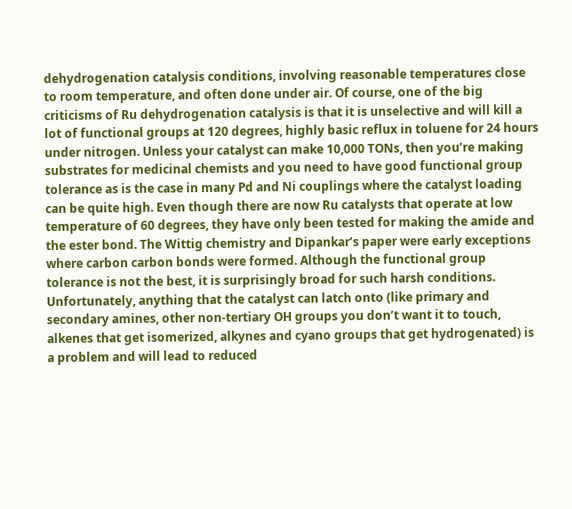dehydrogenation catalysis conditions, involving reasonable temperatures close to room temperature, and often done under air. Of course, one of the big criticisms of Ru dehydrogenation catalysis is that it is unselective and will kill a lot of functional groups at 120 degrees, highly basic reflux in toluene for 24 hours under nitrogen. Unless your catalyst can make 10,000 TONs, then you’re making substrates for medicinal chemists and you need to have good functional group tolerance as is the case in many Pd and Ni couplings where the catalyst loading can be quite high. Even though there are now Ru catalysts that operate at low temperature of 60 degrees, they have only been tested for making the amide and the ester bond. The Wittig chemistry and Dipankar’s paper were early exceptions where carbon carbon bonds were formed. Although the functional group tolerance is not the best, it is surprisingly broad for such harsh conditions. Unfortunately, anything that the catalyst can latch onto (like primary and secondary amines, other non-tertiary OH groups you don’t want it to touch, alkenes that get isomerized, alkynes and cyano groups that get hydrogenated) is a problem and will lead to reduced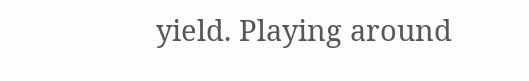yield. Playing around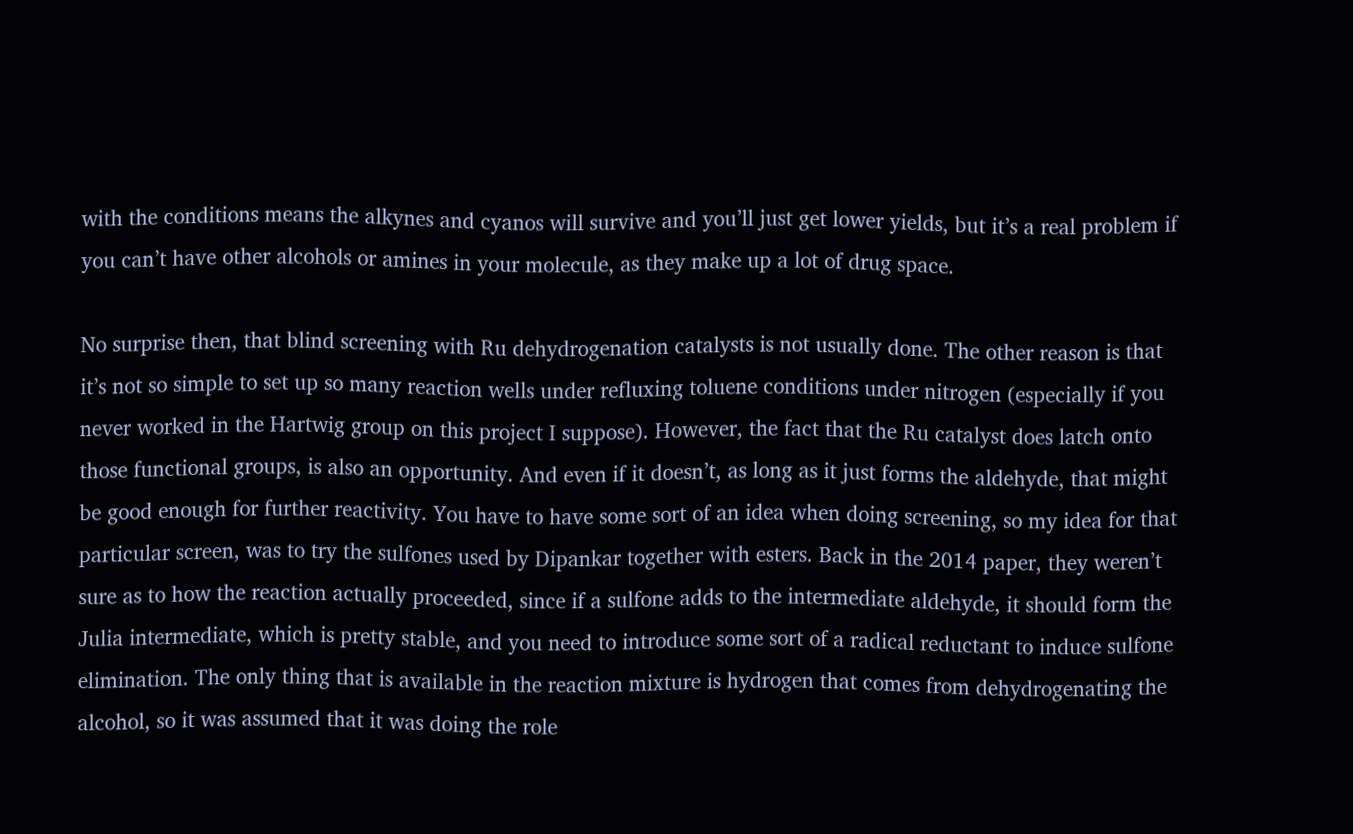with the conditions means the alkynes and cyanos will survive and you’ll just get lower yields, but it’s a real problem if you can’t have other alcohols or amines in your molecule, as they make up a lot of drug space.

No surprise then, that blind screening with Ru dehydrogenation catalysts is not usually done. The other reason is that it’s not so simple to set up so many reaction wells under refluxing toluene conditions under nitrogen (especially if you never worked in the Hartwig group on this project I suppose). However, the fact that the Ru catalyst does latch onto those functional groups, is also an opportunity. And even if it doesn’t, as long as it just forms the aldehyde, that might be good enough for further reactivity. You have to have some sort of an idea when doing screening, so my idea for that particular screen, was to try the sulfones used by Dipankar together with esters. Back in the 2014 paper, they weren’t sure as to how the reaction actually proceeded, since if a sulfone adds to the intermediate aldehyde, it should form the Julia intermediate, which is pretty stable, and you need to introduce some sort of a radical reductant to induce sulfone elimination. The only thing that is available in the reaction mixture is hydrogen that comes from dehydrogenating the alcohol, so it was assumed that it was doing the role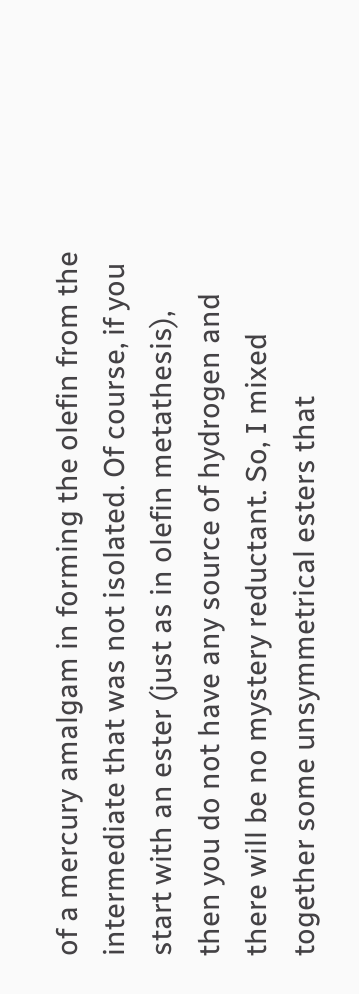of a mercury amalgam in forming the olefin from the intermediate that was not isolated. Of course, if you start with an ester (just as in olefin metathesis), then you do not have any source of hydrogen and there will be no mystery reductant. So, I mixed together some unsymmetrical esters that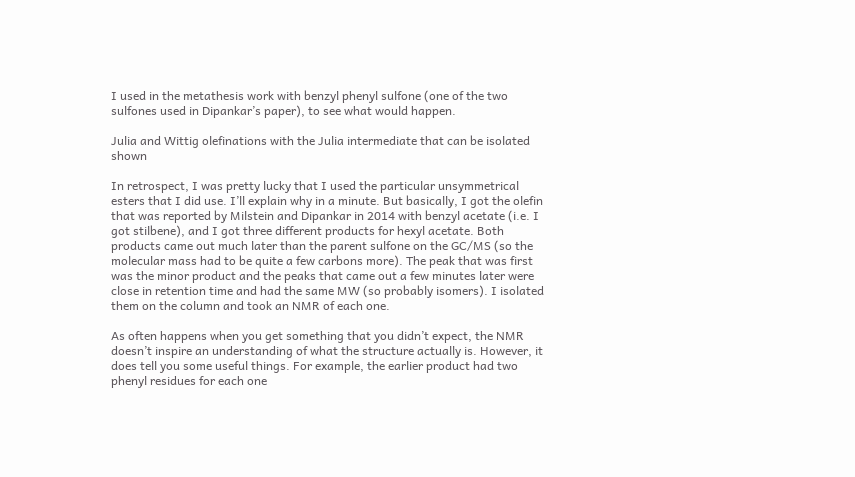I used in the metathesis work with benzyl phenyl sulfone (one of the two sulfones used in Dipankar’s paper), to see what would happen.

Julia and Wittig olefinations with the Julia intermediate that can be isolated shown

In retrospect, I was pretty lucky that I used the particular unsymmetrical esters that I did use. I’ll explain why in a minute. But basically, I got the olefin that was reported by Milstein and Dipankar in 2014 with benzyl acetate (i.e. I got stilbene), and I got three different products for hexyl acetate. Both products came out much later than the parent sulfone on the GC/MS (so the molecular mass had to be quite a few carbons more). The peak that was first was the minor product and the peaks that came out a few minutes later were close in retention time and had the same MW (so probably isomers). I isolated them on the column and took an NMR of each one.

As often happens when you get something that you didn’t expect, the NMR doesn’t inspire an understanding of what the structure actually is. However, it does tell you some useful things. For example, the earlier product had two phenyl residues for each one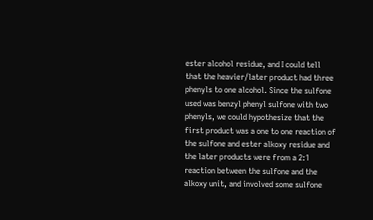ester alcohol residue, and I could tell that the heavier/later product had three phenyls to one alcohol. Since the sulfone used was benzyl phenyl sulfone with two phenyls, we could hypothesize that the first product was a one to one reaction of the sulfone and ester alkoxy residue and the later products were from a 2:1 reaction between the sulfone and the alkoxy unit, and involved some sulfone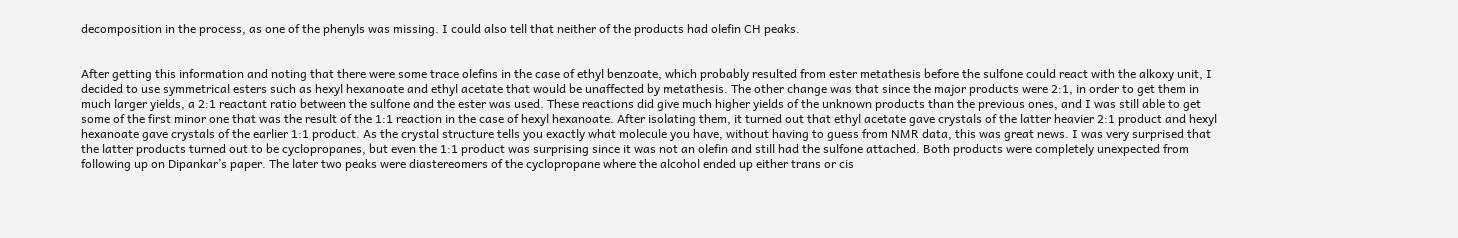decomposition in the process, as one of the phenyls was missing. I could also tell that neither of the products had olefin CH peaks.


After getting this information and noting that there were some trace olefins in the case of ethyl benzoate, which probably resulted from ester metathesis before the sulfone could react with the alkoxy unit, I decided to use symmetrical esters such as hexyl hexanoate and ethyl acetate that would be unaffected by metathesis. The other change was that since the major products were 2:1, in order to get them in much larger yields, a 2:1 reactant ratio between the sulfone and the ester was used. These reactions did give much higher yields of the unknown products than the previous ones, and I was still able to get some of the first minor one that was the result of the 1:1 reaction in the case of hexyl hexanoate. After isolating them, it turned out that ethyl acetate gave crystals of the latter heavier 2:1 product and hexyl hexanoate gave crystals of the earlier 1:1 product. As the crystal structure tells you exactly what molecule you have, without having to guess from NMR data, this was great news. I was very surprised that the latter products turned out to be cyclopropanes, but even the 1:1 product was surprising since it was not an olefin and still had the sulfone attached. Both products were completely unexpected from following up on Dipankar’s paper. The later two peaks were diastereomers of the cyclopropane where the alcohol ended up either trans or cis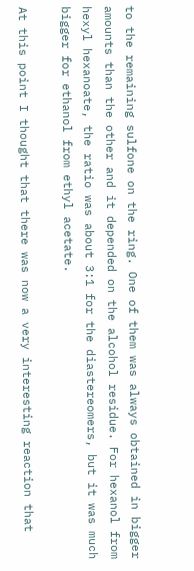to the remaining sulfone on the ring. One of them was always obtained in bigger amounts than the other and it depended on the alcohol residue. For hexanol from hexyl hexanoate, the ratio was about 3:1 for the diastereomers, but it was much bigger for ethanol from ethyl acetate.

At this point I thought that there was now a very interesting reaction that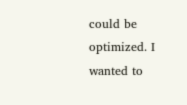could be optimized. I wanted to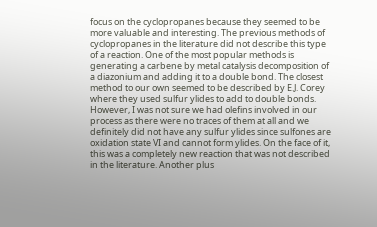focus on the cyclopropanes because they seemed to be more valuable and interesting. The previous methods of cyclopropanes in the literature did not describe this type of a reaction. One of the most popular methods is generating a carbene by metal catalysis decomposition of a diazonium and adding it to a double bond. The closest method to our own seemed to be described by E.J. Corey where they used sulfur ylides to add to double bonds. However, I was not sure we had olefins involved in our process as there were no traces of them at all and we definitely did not have any sulfur ylides since sulfones are oxidation state VI and cannot form ylides. On the face of it, this was a completely new reaction that was not described in the literature. Another plus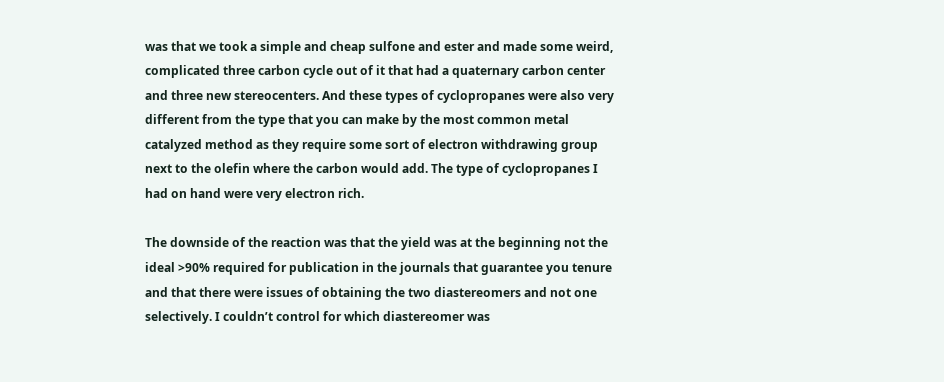was that we took a simple and cheap sulfone and ester and made some weird, complicated three carbon cycle out of it that had a quaternary carbon center and three new stereocenters. And these types of cyclopropanes were also very different from the type that you can make by the most common metal catalyzed method as they require some sort of electron withdrawing group next to the olefin where the carbon would add. The type of cyclopropanes I had on hand were very electron rich.

The downside of the reaction was that the yield was at the beginning not the ideal >90% required for publication in the journals that guarantee you tenure and that there were issues of obtaining the two diastereomers and not one selectively. I couldn’t control for which diastereomer was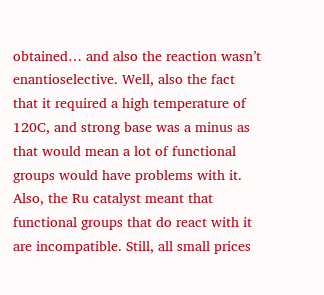obtained… and also the reaction wasn’t enantioselective. Well, also the fact that it required a high temperature of 120C, and strong base was a minus as that would mean a lot of functional groups would have problems with it. Also, the Ru catalyst meant that functional groups that do react with it are incompatible. Still, all small prices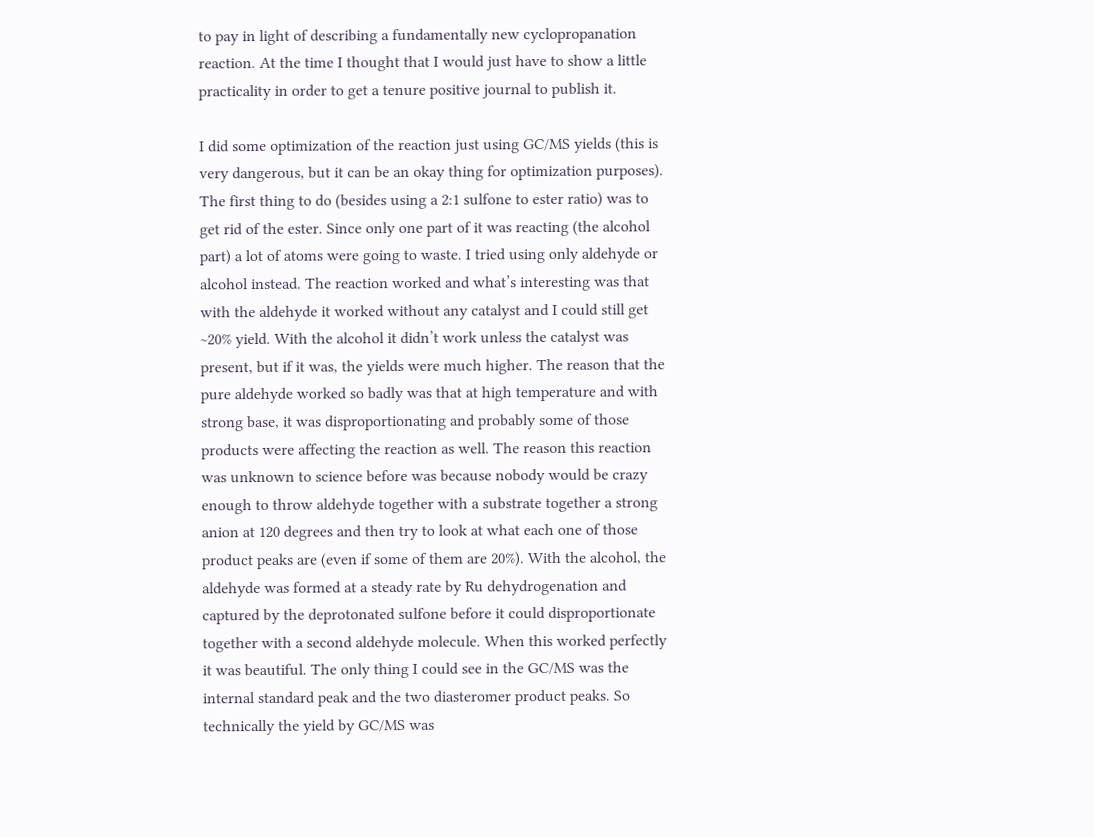to pay in light of describing a fundamentally new cyclopropanation reaction. At the time I thought that I would just have to show a little practicality in order to get a tenure positive journal to publish it.

I did some optimization of the reaction just using GC/MS yields (this is very dangerous, but it can be an okay thing for optimization purposes). The first thing to do (besides using a 2:1 sulfone to ester ratio) was to get rid of the ester. Since only one part of it was reacting (the alcohol part) a lot of atoms were going to waste. I tried using only aldehyde or alcohol instead. The reaction worked and what’s interesting was that with the aldehyde it worked without any catalyst and I could still get ~20% yield. With the alcohol it didn’t work unless the catalyst was present, but if it was, the yields were much higher. The reason that the pure aldehyde worked so badly was that at high temperature and with strong base, it was disproportionating and probably some of those products were affecting the reaction as well. The reason this reaction was unknown to science before was because nobody would be crazy enough to throw aldehyde together with a substrate together a strong anion at 120 degrees and then try to look at what each one of those product peaks are (even if some of them are 20%). With the alcohol, the aldehyde was formed at a steady rate by Ru dehydrogenation and captured by the deprotonated sulfone before it could disproportionate together with a second aldehyde molecule. When this worked perfectly it was beautiful. The only thing I could see in the GC/MS was the internal standard peak and the two diasteromer product peaks. So technically the yield by GC/MS was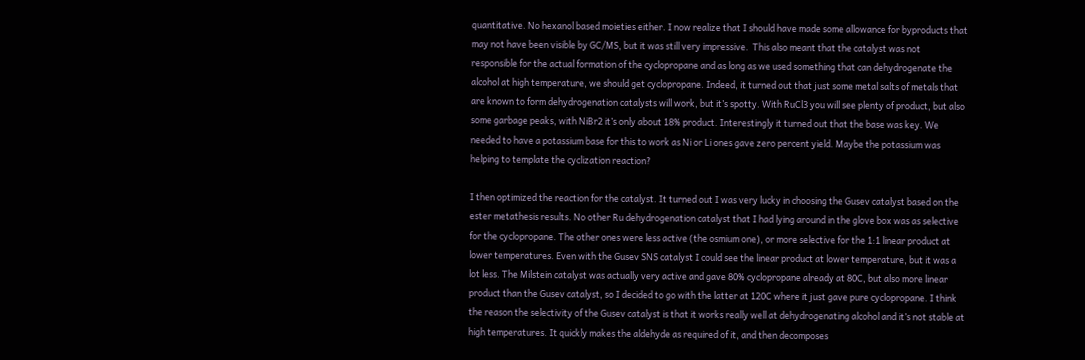quantitative. No hexanol based moieties either. I now realize that I should have made some allowance for byproducts that may not have been visible by GC/MS, but it was still very impressive.  This also meant that the catalyst was not responsible for the actual formation of the cyclopropane and as long as we used something that can dehydrogenate the alcohol at high temperature, we should get cyclopropane. Indeed, it turned out that just some metal salts of metals that are known to form dehydrogenation catalysts will work, but it’s spotty. With RuCl3 you will see plenty of product, but also some garbage peaks, with NiBr2 it’s only about 18% product. Interestingly it turned out that the base was key. We needed to have a potassium base for this to work as Ni or Li ones gave zero percent yield. Maybe the potassium was helping to template the cyclization reaction?

I then optimized the reaction for the catalyst. It turned out I was very lucky in choosing the Gusev catalyst based on the ester metathesis results. No other Ru dehydrogenation catalyst that I had lying around in the glove box was as selective for the cyclopropane. The other ones were less active (the osmium one), or more selective for the 1:1 linear product at lower temperatures. Even with the Gusev SNS catalyst I could see the linear product at lower temperature, but it was a lot less. The Milstein catalyst was actually very active and gave 80% cyclopropane already at 80C, but also more linear product than the Gusev catalyst, so I decided to go with the latter at 120C where it just gave pure cyclopropane. I think the reason the selectivity of the Gusev catalyst is that it works really well at dehydrogenating alcohol and it’s not stable at high temperatures. It quickly makes the aldehyde as required of it, and then decomposes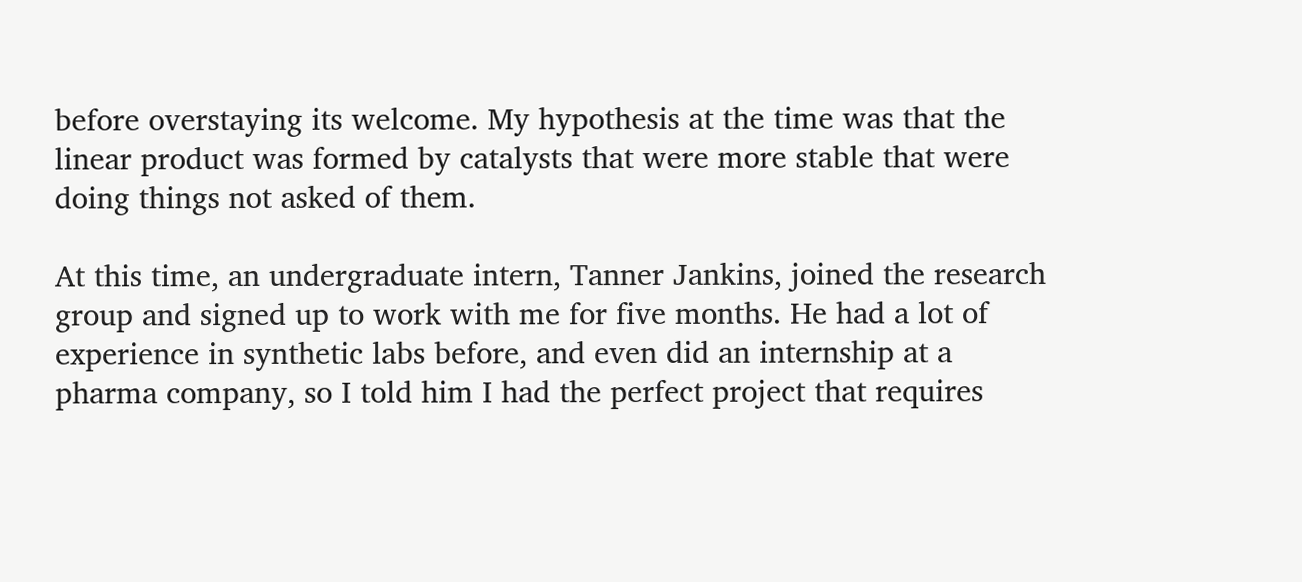before overstaying its welcome. My hypothesis at the time was that the linear product was formed by catalysts that were more stable that were doing things not asked of them.

At this time, an undergraduate intern, Tanner Jankins, joined the research group and signed up to work with me for five months. He had a lot of experience in synthetic labs before, and even did an internship at a pharma company, so I told him I had the perfect project that requires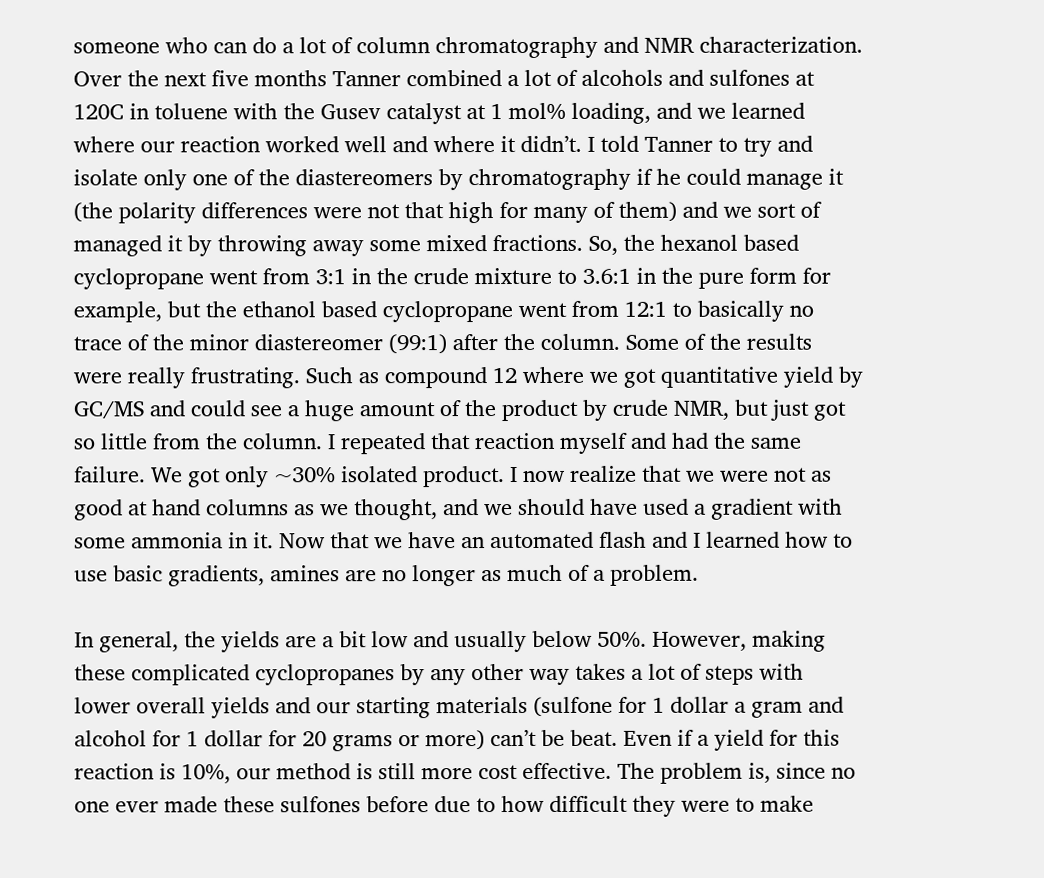someone who can do a lot of column chromatography and NMR characterization. Over the next five months Tanner combined a lot of alcohols and sulfones at 120C in toluene with the Gusev catalyst at 1 mol% loading, and we learned where our reaction worked well and where it didn’t. I told Tanner to try and isolate only one of the diastereomers by chromatography if he could manage it (the polarity differences were not that high for many of them) and we sort of managed it by throwing away some mixed fractions. So, the hexanol based cyclopropane went from 3:1 in the crude mixture to 3.6:1 in the pure form for example, but the ethanol based cyclopropane went from 12:1 to basically no trace of the minor diastereomer (99:1) after the column. Some of the results were really frustrating. Such as compound 12 where we got quantitative yield by GC/MS and could see a huge amount of the product by crude NMR, but just got so little from the column. I repeated that reaction myself and had the same failure. We got only ~30% isolated product. I now realize that we were not as good at hand columns as we thought, and we should have used a gradient with some ammonia in it. Now that we have an automated flash and I learned how to use basic gradients, amines are no longer as much of a problem.

In general, the yields are a bit low and usually below 50%. However, making these complicated cyclopropanes by any other way takes a lot of steps with lower overall yields and our starting materials (sulfone for 1 dollar a gram and alcohol for 1 dollar for 20 grams or more) can’t be beat. Even if a yield for this reaction is 10%, our method is still more cost effective. The problem is, since no one ever made these sulfones before due to how difficult they were to make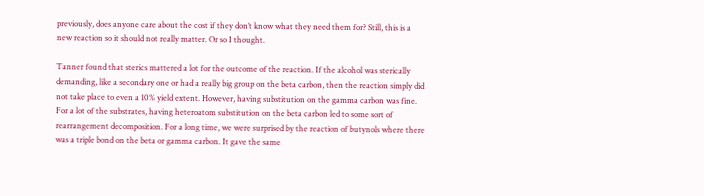previously, does anyone care about the cost if they don’t know what they need them for? Still, this is a new reaction so it should not really matter. Or so I thought.

Tanner found that sterics mattered a lot for the outcome of the reaction. If the alcohol was sterically demanding, like a secondary one or had a really big group on the beta carbon, then the reaction simply did not take place to even a 10% yield extent. However, having substitution on the gamma carbon was fine. For a lot of the substrates, having heteroatom substitution on the beta carbon led to some sort of rearrangement decomposition. For a long time, we were surprised by the reaction of butynols where there was a triple bond on the beta or gamma carbon. It gave the same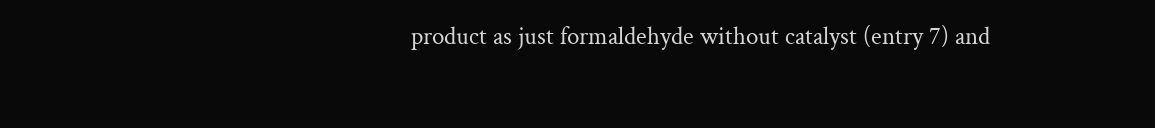product as just formaldehyde without catalyst (entry 7) and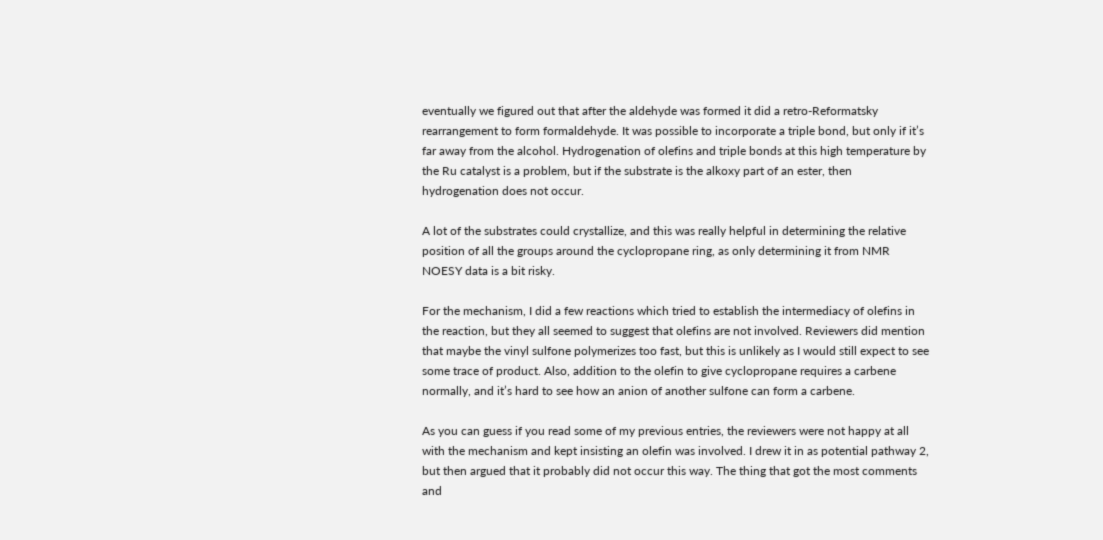eventually we figured out that after the aldehyde was formed it did a retro-Reformatsky rearrangement to form formaldehyde. It was possible to incorporate a triple bond, but only if it’s far away from the alcohol. Hydrogenation of olefins and triple bonds at this high temperature by the Ru catalyst is a problem, but if the substrate is the alkoxy part of an ester, then hydrogenation does not occur.

A lot of the substrates could crystallize, and this was really helpful in determining the relative position of all the groups around the cyclopropane ring, as only determining it from NMR NOESY data is a bit risky.

For the mechanism, I did a few reactions which tried to establish the intermediacy of olefins in the reaction, but they all seemed to suggest that olefins are not involved. Reviewers did mention that maybe the vinyl sulfone polymerizes too fast, but this is unlikely as I would still expect to see some trace of product. Also, addition to the olefin to give cyclopropane requires a carbene normally, and it’s hard to see how an anion of another sulfone can form a carbene.

As you can guess if you read some of my previous entries, the reviewers were not happy at all with the mechanism and kept insisting an olefin was involved. I drew it in as potential pathway 2, but then argued that it probably did not occur this way. The thing that got the most comments and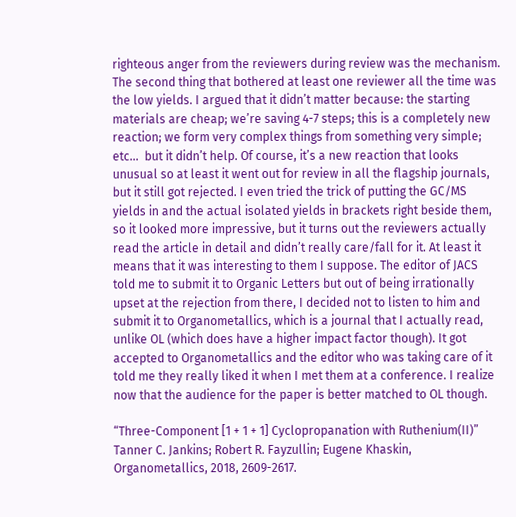righteous anger from the reviewers during review was the mechanism. The second thing that bothered at least one reviewer all the time was the low yields. I argued that it didn’t matter because: the starting materials are cheap; we’re saving 4-7 steps; this is a completely new reaction; we form very complex things from something very simple; etc…  but it didn’t help. Of course, it’s a new reaction that looks unusual so at least it went out for review in all the flagship journals, but it still got rejected. I even tried the trick of putting the GC/MS yields in and the actual isolated yields in brackets right beside them, so it looked more impressive, but it turns out the reviewers actually read the article in detail and didn’t really care/fall for it. At least it means that it was interesting to them I suppose. The editor of JACS told me to submit it to Organic Letters but out of being irrationally upset at the rejection from there, I decided not to listen to him and submit it to Organometallics, which is a journal that I actually read, unlike OL (which does have a higher impact factor though). It got accepted to Organometallics and the editor who was taking care of it told me they really liked it when I met them at a conference. I realize now that the audience for the paper is better matched to OL though.

“Three-Component [1 + 1 + 1] Cyclopropanation with Ruthenium(II)” Tanner C. Jankins; Robert R. Fayzullin; Eugene Khaskin, Organometallics, 2018, 2609-2617.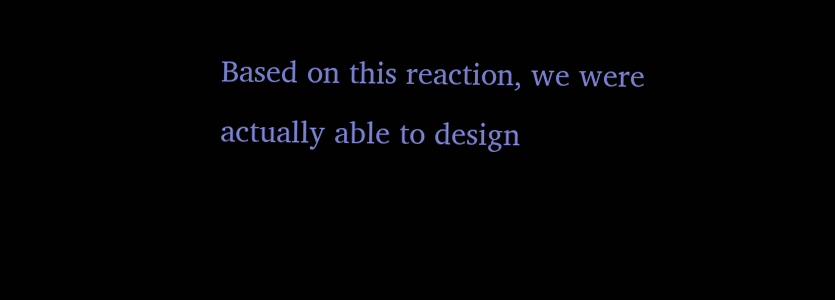Based on this reaction, we were actually able to design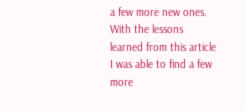a few more new ones. With the lessons learned from this article I was able to find a few more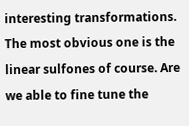interesting transformations. The most obvious one is the linear sulfones of course. Are we able to fine tune the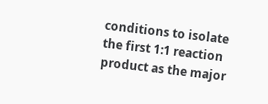conditions to isolate the first 1:1 reaction product as the major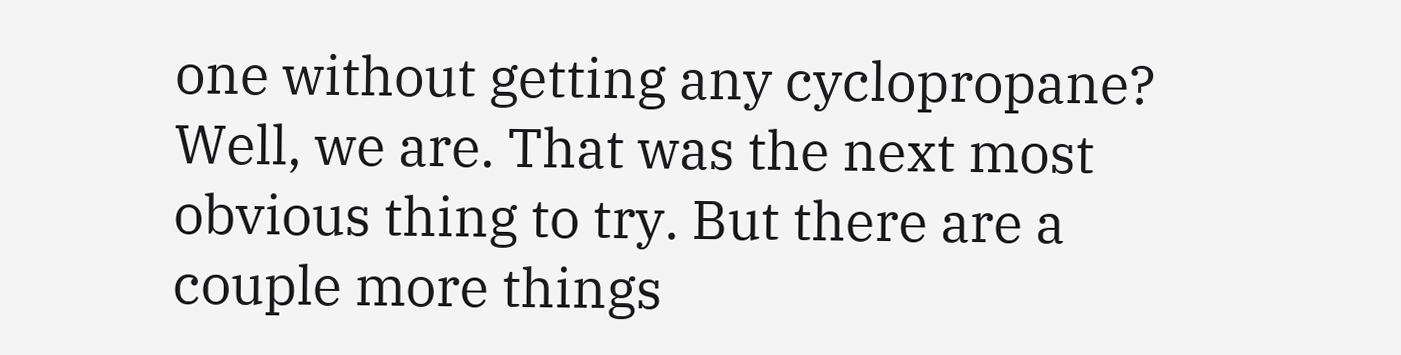one without getting any cyclopropane? Well, we are. That was the next most obvious thing to try. But there are a couple more things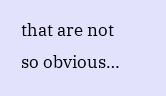that are not so obvious…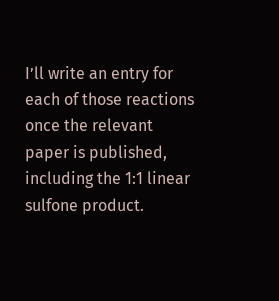I’ll write an entry for each of those reactions once the relevant paper is published, including the 1:1 linear sulfone product.